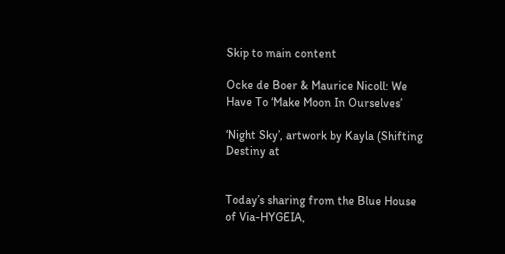Skip to main content

Ocke de Boer & Maurice Nicoll: We Have To ‘Make Moon In Ourselves’

‘Night Sky’, artwork by Kayla (Shifting Destiny at


Today’s sharing from the Blue House of Via-HYGEIA,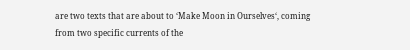are two texts that are about to ‘Make Moon in Ourselves‘, coming from two specific currents of the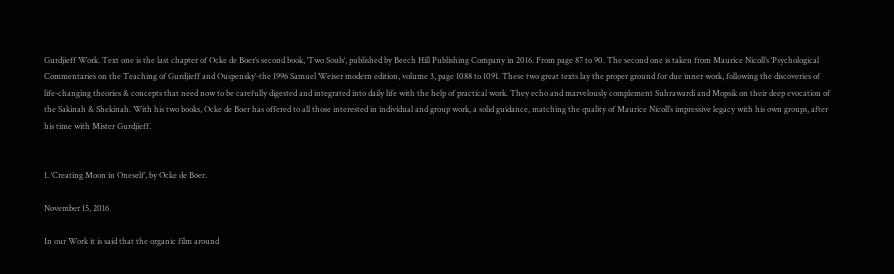Gurdjieff Work. Text one is the last chapter of Ocke de Boer’s second book, ‘Two Souls‘, published by Beech Hill Publishing Company in 2016. From page 87 to 90. The second one is taken from Maurice Nicoll’s ‘Psychological Commentaries on the Teaching of Gurdjieff and Ouspensky‘-the 1996 Samuel Weiser modern edition, volume 3, page 1088 to 1091. These two great texts lay the proper ground for due inner work, following the discoveries of life-changing theories & concepts that need now to be carefully digested and integrated into daily life with the help of practical work. They echo and marvelously complement Suhrawardi and Mopsik on their deep evocation of the Sakinah & Shekinah. With his two books, Ocke de Boer has offered to all those interested in individual and group work, a solid guidance, matching the quality of Maurice Nicoll’s impressive legacy with his own groups, after his time with Mister Gurdjieff.


1. ‘Creating Moon in Oneself’, by Ocke de Boer.

November 15, 2016

In our Work it is said that the organic film around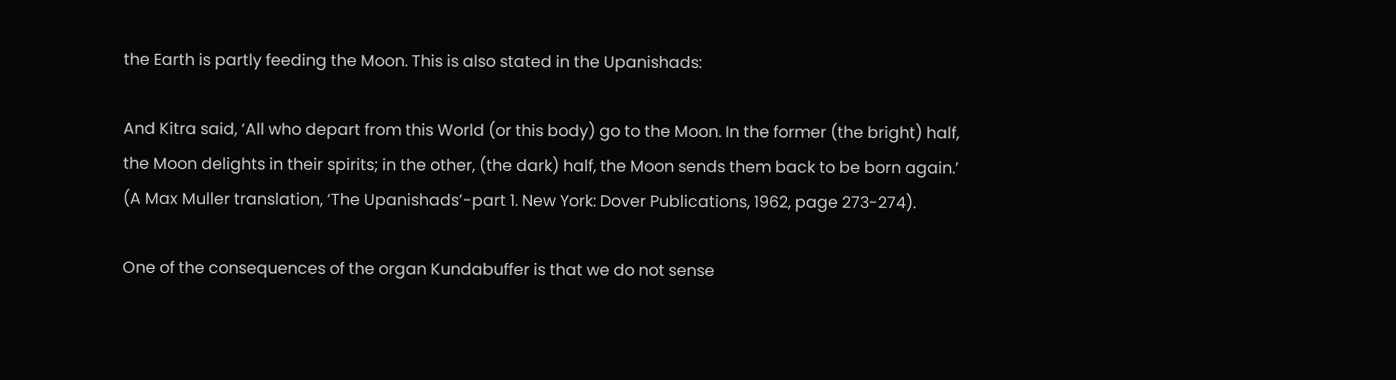the Earth is partly feeding the Moon. This is also stated in the Upanishads:

And Kitra said, ‘All who depart from this World (or this body) go to the Moon. In the former (the bright) half, the Moon delights in their spirits; in the other, (the dark) half, the Moon sends them back to be born again.’ (A Max Muller translation, ‘The Upanishads’-part 1. New York: Dover Publications, 1962, page 273-274).

One of the consequences of the organ Kundabuffer is that we do not sense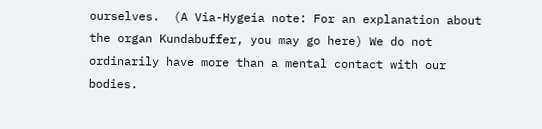ourselves.  (A Via-Hygeia note: For an explanation about the organ Kundabuffer, you may go here) We do not ordinarily have more than a mental contact with our bodies.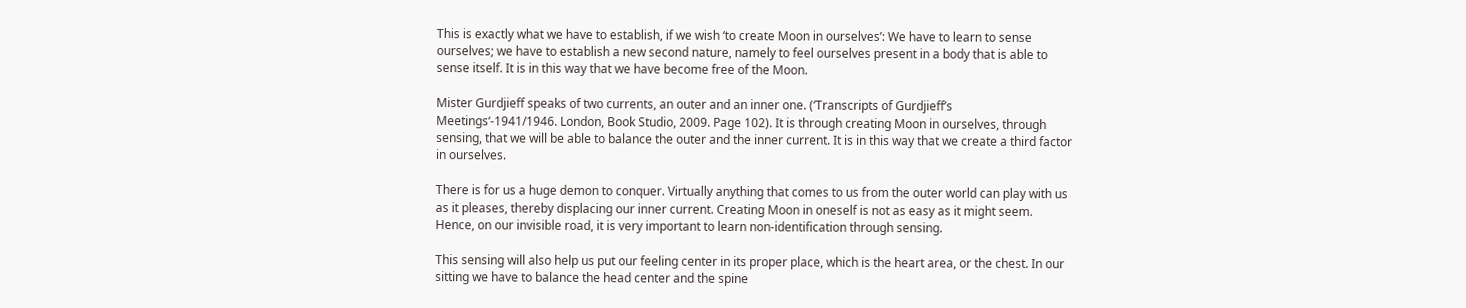This is exactly what we have to establish, if we wish ‘to create Moon in ourselves’: We have to learn to sense ourselves; we have to establish a new second nature, namely to feel ourselves present in a body that is able to sense itself. It is in this way that we have become free of the Moon.

Mister Gurdjieff speaks of two currents, an outer and an inner one. (‘Transcripts of Gurdjieff’s Meetings‘-1941/1946. London, Book Studio, 2009. Page 102). It is through creating Moon in ourselves, through sensing, that we will be able to balance the outer and the inner current. It is in this way that we create a third factor in ourselves.

There is for us a huge demon to conquer. Virtually anything that comes to us from the outer world can play with us as it pleases, thereby displacing our inner current. Creating Moon in oneself is not as easy as it might seem. Hence, on our invisible road, it is very important to learn non-identification through sensing.

This sensing will also help us put our feeling center in its proper place, which is the heart area, or the chest. In our sitting we have to balance the head center and the spine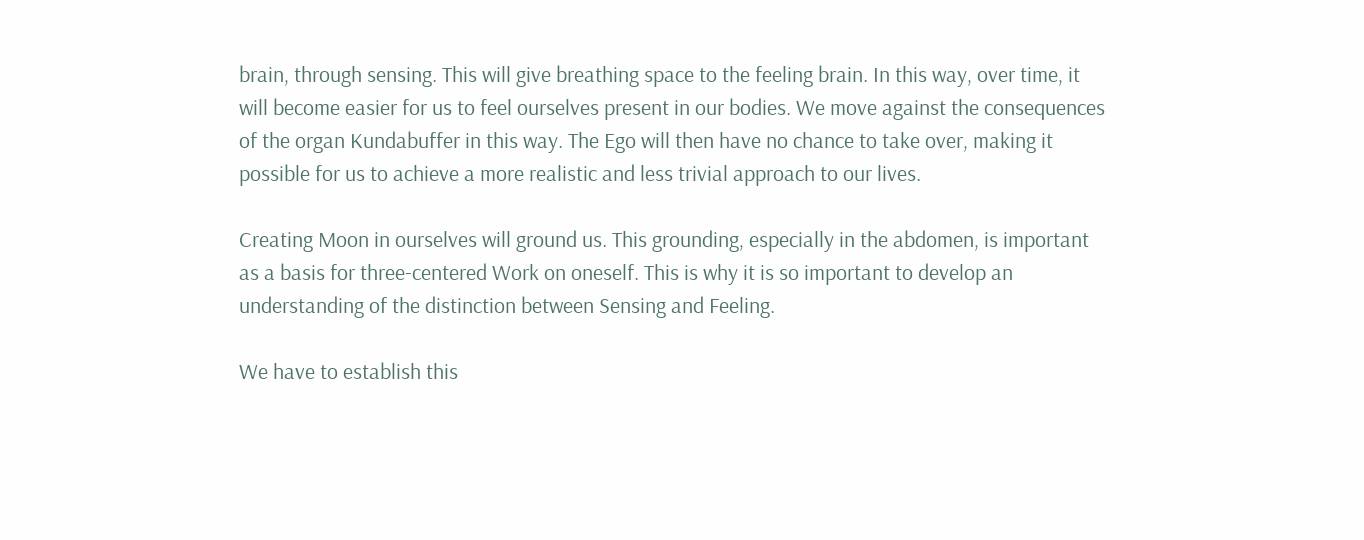brain, through sensing. This will give breathing space to the feeling brain. In this way, over time, it will become easier for us to feel ourselves present in our bodies. We move against the consequences of the organ Kundabuffer in this way. The Ego will then have no chance to take over, making it possible for us to achieve a more realistic and less trivial approach to our lives.

Creating Moon in ourselves will ground us. This grounding, especially in the abdomen, is important as a basis for three-centered Work on oneself. This is why it is so important to develop an understanding of the distinction between Sensing and Feeling.

We have to establish this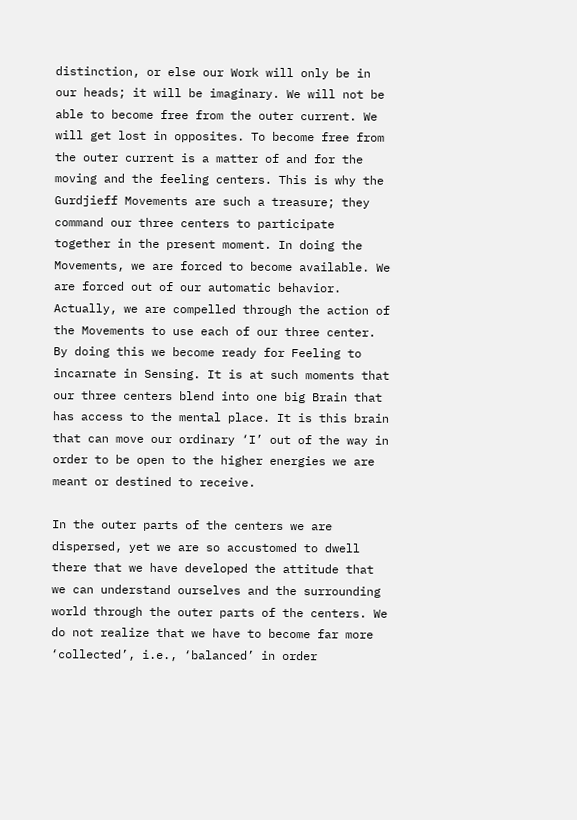distinction, or else our Work will only be in our heads; it will be imaginary. We will not be able to become free from the outer current. We will get lost in opposites. To become free from the outer current is a matter of and for the moving and the feeling centers. This is why the Gurdjieff Movements are such a treasure; they command our three centers to participate together in the present moment. In doing the Movements, we are forced to become available. We are forced out of our automatic behavior. Actually, we are compelled through the action of the Movements to use each of our three center. By doing this we become ready for Feeling to incarnate in Sensing. It is at such moments that our three centers blend into one big Brain that has access to the mental place. It is this brain that can move our ordinary ‘I’ out of the way in order to be open to the higher energies we are meant or destined to receive.

In the outer parts of the centers we are dispersed, yet we are so accustomed to dwell there that we have developed the attitude that we can understand ourselves and the surrounding world through the outer parts of the centers. We do not realize that we have to become far more ‘collected’, i.e., ‘balanced’ in order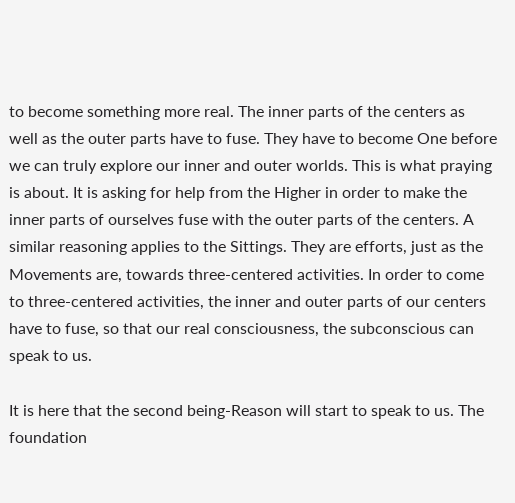to become something more real. The inner parts of the centers as well as the outer parts have to fuse. They have to become One before we can truly explore our inner and outer worlds. This is what praying is about. It is asking for help from the Higher in order to make the inner parts of ourselves fuse with the outer parts of the centers. A similar reasoning applies to the Sittings. They are efforts, just as the Movements are, towards three-centered activities. In order to come to three-centered activities, the inner and outer parts of our centers have to fuse, so that our real consciousness, the subconscious can speak to us.

It is here that the second being-Reason will start to speak to us. The foundation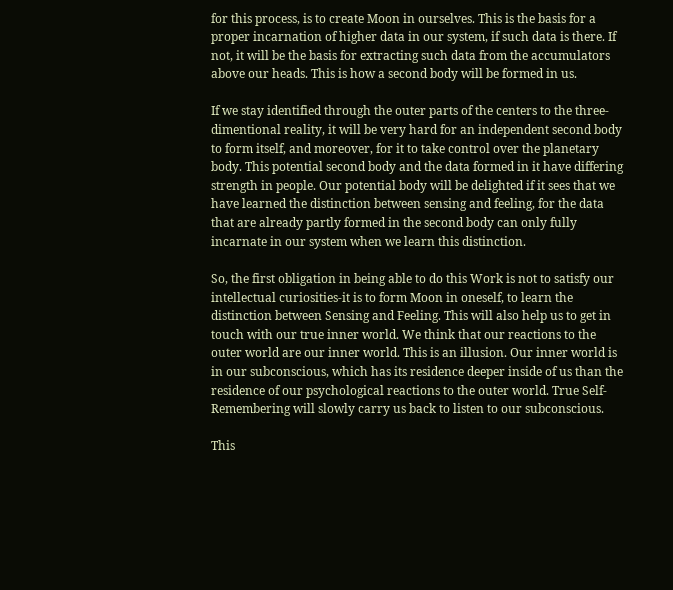for this process, is to create Moon in ourselves. This is the basis for a proper incarnation of higher data in our system, if such data is there. If not, it will be the basis for extracting such data from the accumulators above our heads. This is how a second body will be formed in us.

If we stay identified through the outer parts of the centers to the three-dimentional reality, it will be very hard for an independent second body to form itself, and moreover, for it to take control over the planetary body. This potential second body and the data formed in it have differing strength in people. Our potential body will be delighted if it sees that we have learned the distinction between sensing and feeling, for the data that are already partly formed in the second body can only fully incarnate in our system when we learn this distinction.

So, the first obligation in being able to do this Work is not to satisfy our intellectual curiosities-it is to form Moon in oneself, to learn the distinction between Sensing and Feeling. This will also help us to get in touch with our true inner world. We think that our reactions to the outer world are our inner world. This is an illusion. Our inner world is in our subconscious, which has its residence deeper inside of us than the residence of our psychological reactions to the outer world. True Self-Remembering will slowly carry us back to listen to our subconscious.

This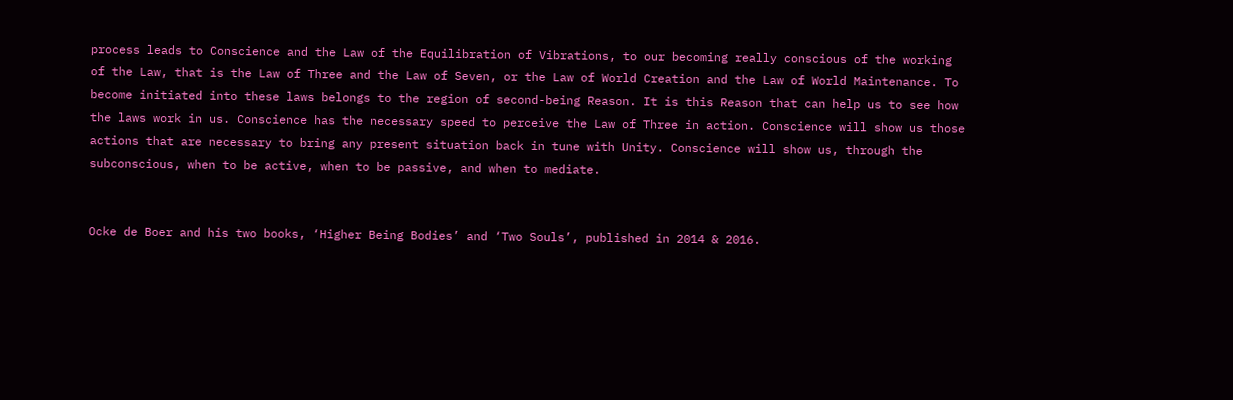process leads to Conscience and the Law of the Equilibration of Vibrations, to our becoming really conscious of the working of the Law, that is the Law of Three and the Law of Seven, or the Law of World Creation and the Law of World Maintenance. To become initiated into these laws belongs to the region of second-being Reason. It is this Reason that can help us to see how the laws work in us. Conscience has the necessary speed to perceive the Law of Three in action. Conscience will show us those actions that are necessary to bring any present situation back in tune with Unity. Conscience will show us, through the subconscious, when to be active, when to be passive, and when to mediate.


Ocke de Boer and his two books, ‘Higher Being Bodies’ and ‘Two Souls’, published in 2014 & 2016.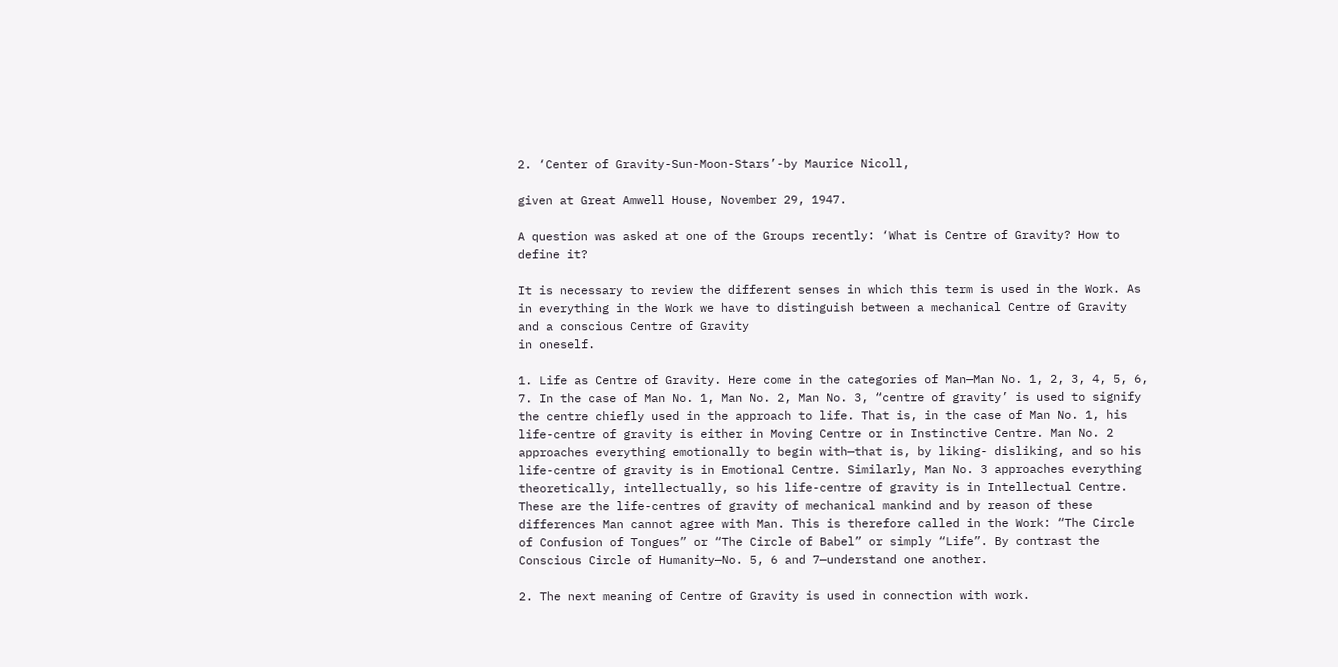2. ‘Center of Gravity-Sun-Moon-Stars’-by Maurice Nicoll,

given at Great Amwell House, November 29, 1947.

A question was asked at one of the Groups recently: ‘What is Centre of Gravity? How to define it?

It is necessary to review the different senses in which this term is used in the Work. As in everything in the Work we have to distinguish between a mechanical Centre of Gravity and a conscious Centre of Gravity
in oneself.

1. Life as Centre of Gravity. Here come in the categories of Man—Man No. 1, 2, 3, 4, 5, 6, 7. In the case of Man No. 1, Man No. 2, Man No. 3, “centre of gravity’ is used to signify the centre chiefly used in the approach to life. That is, in the case of Man No. 1, his life-centre of gravity is either in Moving Centre or in Instinctive Centre. Man No. 2 approaches everything emotionally to begin with—that is, by liking- disliking, and so his life-centre of gravity is in Emotional Centre. Similarly, Man No. 3 approaches everything theoretically, intellectually, so his life-centre of gravity is in Intellectual Centre. These are the life-centres of gravity of mechanical mankind and by reason of these differences Man cannot agree with Man. This is therefore called in the Work: “The Circle of Confusion of Tongues” or “The Circle of Babel” or simply “Life”. By contrast the Conscious Circle of Humanity—No. 5, 6 and 7—understand one another.

2. The next meaning of Centre of Gravity is used in connection with work.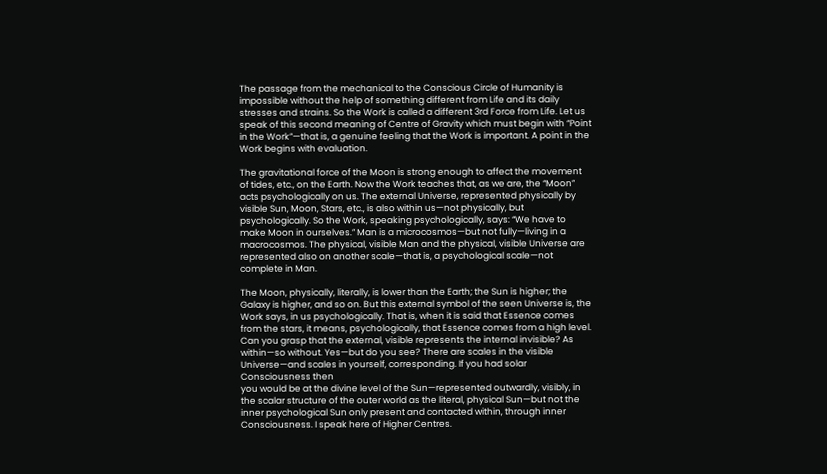The passage from the mechanical to the Conscious Circle of Humanity is impossible without the help of something different from Life and its daily stresses and strains. So the Work is called a different 3rd Force from Life. Let us speak of this second meaning of Centre of Gravity which must begin with “Point in the Work”—that is, a genuine feeling that the Work is important. A point in the Work begins with evaluation.

The gravitational force of the Moon is strong enough to affect the movement of tides, etc., on the Earth. Now the Work teaches that, as we are, the “Moon” acts psychologically on us. The external Universe, represented physically by visible Sun, Moon, Stars, etc., is also within us—not physically, but psychologically. So the Work, speaking psychologically, says: “We have to make Moon in ourselves.” Man is a microcosmos—but not fully—living in a macrocosmos. The physical, visible Man and the physical, visible Universe are represented also on another scale—that is, a psychological scale—not complete in Man.

The Moon, physically, literally, is lower than the Earth; the Sun is higher; the Galaxy is higher, and so on. But this external symbol of the seen Universe is, the Work says, in us psychologically. That is, when it is said that Essence comes from the stars, it means, psychologically, that Essence comes from a high level. Can you grasp that the external, visible represents the internal invisible? As within—so without. Yes—but do you see? There are scales in the visible Universe—and scales in yourself, corresponding. If you had solar Consciousness then
you would be at the divine level of the Sun—represented outwardly, visibly, in the scalar structure of the outer world as the literal, physical Sun—but not the inner psychological Sun only present and contacted within, through inner Consciousness. I speak here of Higher Centres.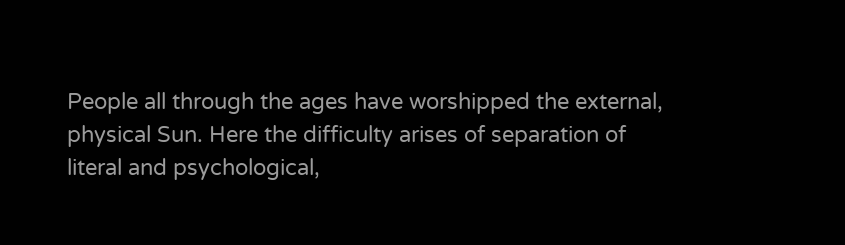People all through the ages have worshipped the external, physical Sun. Here the difficulty arises of separation of literal and psychological,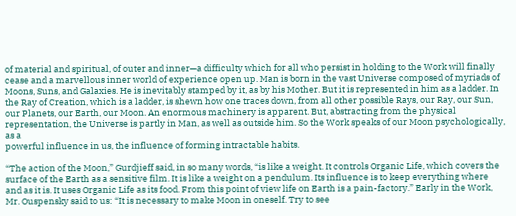of material and spiritual, of outer and inner—a difficulty which for all who persist in holding to the Work will finally cease and a marvellous inner world of experience open up. Man is born in the vast Universe composed of myriads of Moons, Suns, and Galaxies. He is inevitably stamped by it, as by his Mother. But it is represented in him as a ladder. In the Ray of Creation, which is a ladder, is shewn how one traces down, from all other possible Rays, our Ray, our Sun, our Planets, our Earth, our Moon. An enormous machinery is apparent. But, abstracting from the physical representation, the Universe is partly in Man, as well as outside him. So the Work speaks of our Moon psychologically, as a
powerful influence in us, the influence of forming intractable habits.

“The action of the Moon,” Gurdjieff said, in so many words, “is like a weight. It controls Organic Life, which covers the surface of the Earth as a sensitive film. It is like a weight on a pendulum. Its influence is to keep everything where and as it is. It uses Organic Life as its food. From this point of view life on Earth is a pain-factory.” Early in the Work, Mr. Ouspensky said to us: “It is necessary to make Moon in oneself. Try to see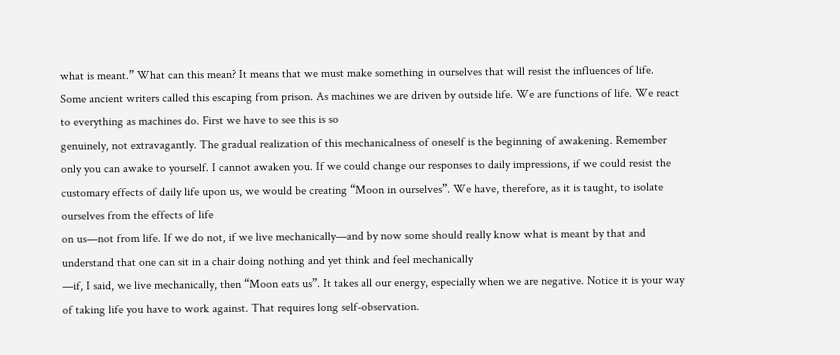what is meant.” What can this mean? It means that we must make something in ourselves that will resist the influences of life. Some ancient writers called this escaping from prison. As machines we are driven by outside life. We are functions of life. We react to everything as machines do. First we have to see this is so
genuinely, not extravagantly. The gradual realization of this mechanicalness of oneself is the beginning of awakening. Remember only you can awake to yourself. I cannot awaken you. If we could change our responses to daily impressions, if we could resist the customary effects of daily life upon us, we would be creating “Moon in ourselves”. We have, therefore, as it is taught, to isolate ourselves from the effects of life
on us—not from life. If we do not, if we live mechanically—and by now some should really know what is meant by that and understand that one can sit in a chair doing nothing and yet think and feel mechanically
—if, I said, we live mechanically, then “Moon eats us”. It takes all our energy, especially when we are negative. Notice it is your way of taking life you have to work against. That requires long self-observation.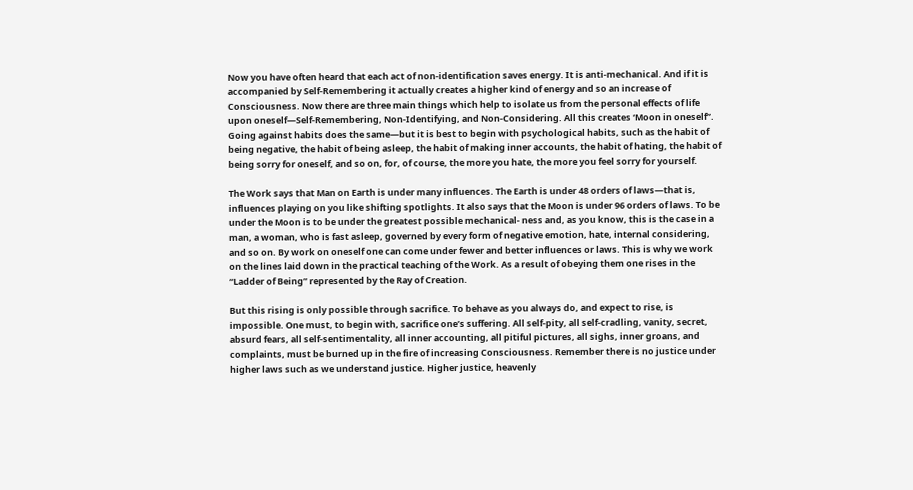Now you have often heard that each act of non-identification saves energy. It is anti-mechanical. And if it is accompanied by Self-Remembering it actually creates a higher kind of energy and so an increase of Consciousness. Now there are three main things which help to isolate us from the personal effects of life upon oneself—Self-Remembering, Non-Identifying, and Non-Considering. All this creates ‘Moon in oneself”. Going against habits does the same—but it is best to begin with psychological habits, such as the habit of being negative, the habit of being asleep, the habit of making inner accounts, the habit of hating, the habit of being sorry for oneself, and so on, for, of course, the more you hate, the more you feel sorry for yourself.

The Work says that Man on Earth is under many influences. The Earth is under 48 orders of laws—that is, influences playing on you like shifting spotlights. It also says that the Moon is under 96 orders of laws. To be under the Moon is to be under the greatest possible mechanical- ness and, as you know, this is the case in a man, a woman, who is fast asleep, governed by every form of negative emotion, hate, internal considering, and so on. By work on oneself one can come under fewer and better influences or laws. This is why we work on the lines laid down in the practical teaching of the Work. As a result of obeying them one rises in the “Ladder of Being” represented by the Ray of Creation.

But this rising is only possible through sacrifice. To behave as you always do, and expect to rise, is impossible. One must, to begin with, sacrifice one’s suffering. All self-pity, all self-cradling, vanity, secret, absurd fears, all self-sentimentality, all inner accounting, all pitiful pictures, all sighs, inner groans, and complaints, must be burned up in the fire of increasing Consciousness. Remember there is no justice under higher laws such as we understand justice. Higher justice, heavenly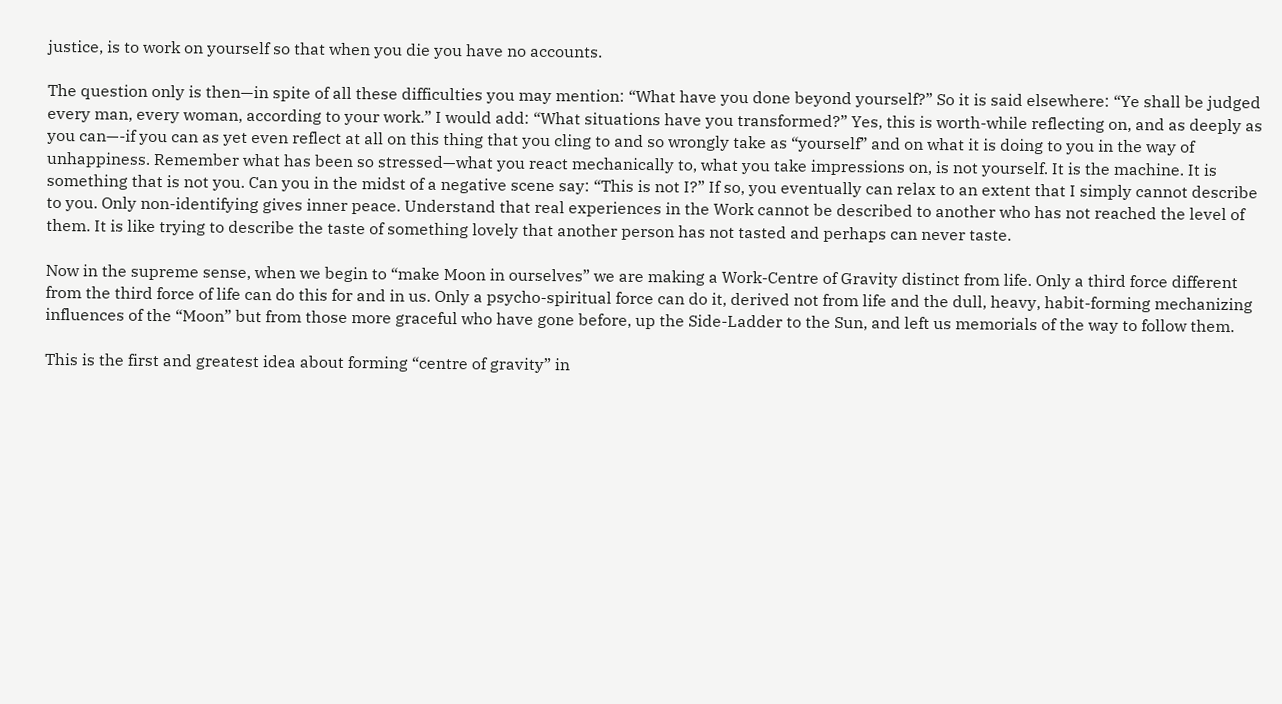justice, is to work on yourself so that when you die you have no accounts.

The question only is then—in spite of all these difficulties you may mention: “What have you done beyond yourself?” So it is said elsewhere: “Ye shall be judged every man, every woman, according to your work.” I would add: “What situations have you transformed?” Yes, this is worth-while reflecting on, and as deeply as you can—-if you can as yet even reflect at all on this thing that you cling to and so wrongly take as “yourself” and on what it is doing to you in the way of unhappiness. Remember what has been so stressed—what you react mechanically to, what you take impressions on, is not yourself. It is the machine. It is something that is not you. Can you in the midst of a negative scene say: “This is not I?” If so, you eventually can relax to an extent that I simply cannot describe to you. Only non-identifying gives inner peace. Understand that real experiences in the Work cannot be described to another who has not reached the level of them. It is like trying to describe the taste of something lovely that another person has not tasted and perhaps can never taste.

Now in the supreme sense, when we begin to “make Moon in ourselves” we are making a Work-Centre of Gravity distinct from life. Only a third force different from the third force of life can do this for and in us. Only a psycho-spiritual force can do it, derived not from life and the dull, heavy, habit-forming mechanizing influences of the “Moon” but from those more graceful who have gone before, up the Side-Ladder to the Sun, and left us memorials of the way to follow them.

This is the first and greatest idea about forming “centre of gravity” in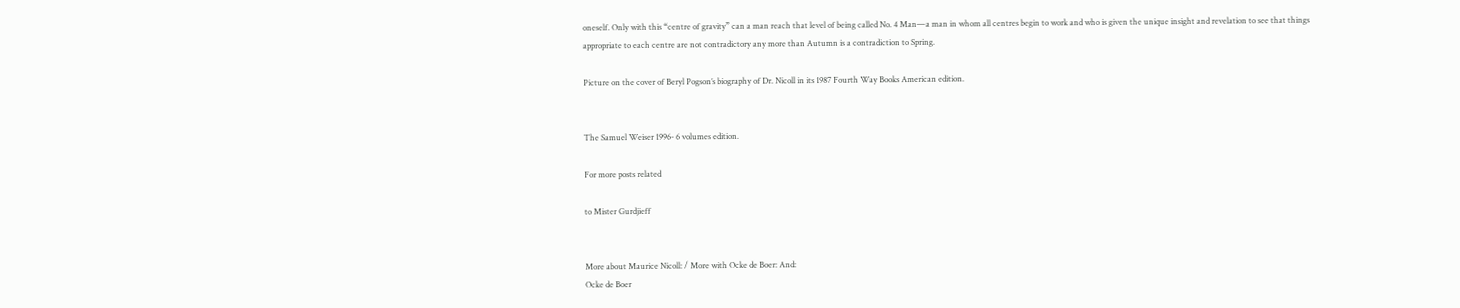oneself. Only with this “centre of gravity” can a man reach that level of being called No. 4 Man—a man in whom all centres begin to work and who is given the unique insight and revelation to see that things appropriate to each centre are not contradictory any more than Autumn is a contradiction to Spring.

Picture on the cover of Beryl Pogson’s biography of Dr. Nicoll in its 1987 Fourth Way Books American edition.


The Samuel Weiser 1996- 6 volumes edition.

For more posts related

to Mister Gurdjieff


More about Maurice Nicoll: / More with Ocke de Boer: And:
Ocke de Boer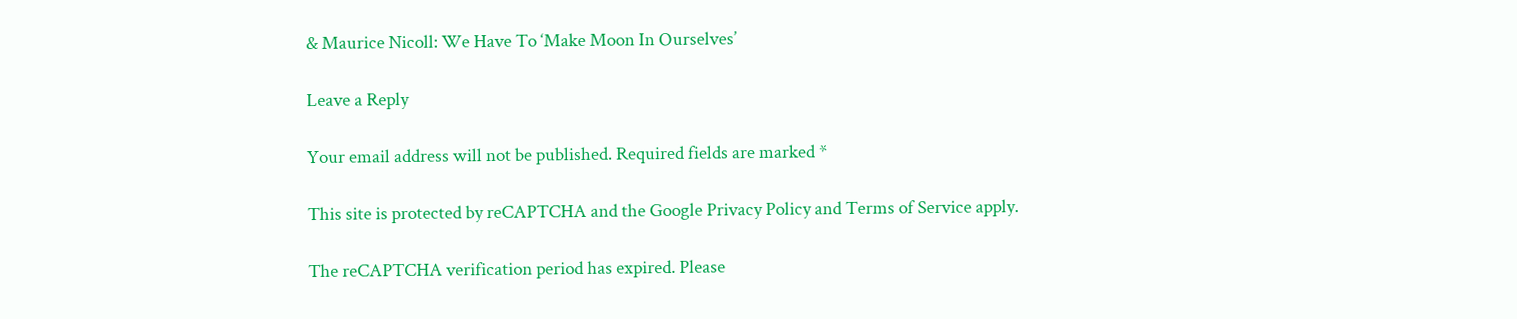& Maurice Nicoll: We Have To ‘Make Moon In Ourselves’

Leave a Reply

Your email address will not be published. Required fields are marked *

This site is protected by reCAPTCHA and the Google Privacy Policy and Terms of Service apply.

The reCAPTCHA verification period has expired. Please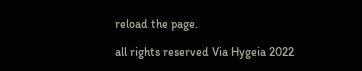reload the page.

all rights reserved Via Hygeia 2022